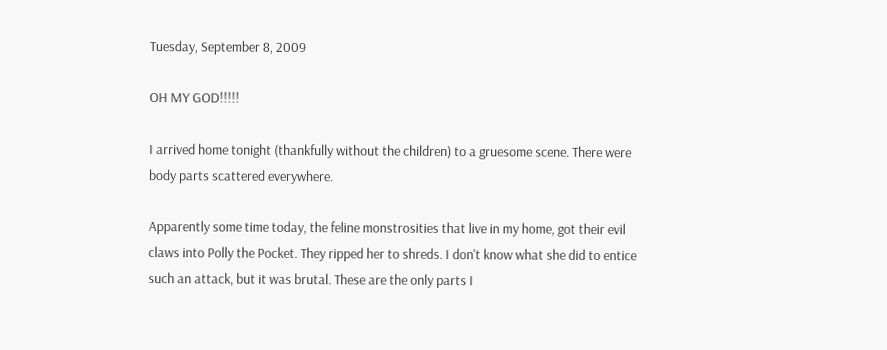Tuesday, September 8, 2009

OH MY GOD!!!!!

I arrived home tonight (thankfully without the children) to a gruesome scene. There were body parts scattered everywhere.

Apparently some time today, the feline monstrosities that live in my home, got their evil claws into Polly the Pocket. They ripped her to shreds. I don't know what she did to entice such an attack, but it was brutal. These are the only parts I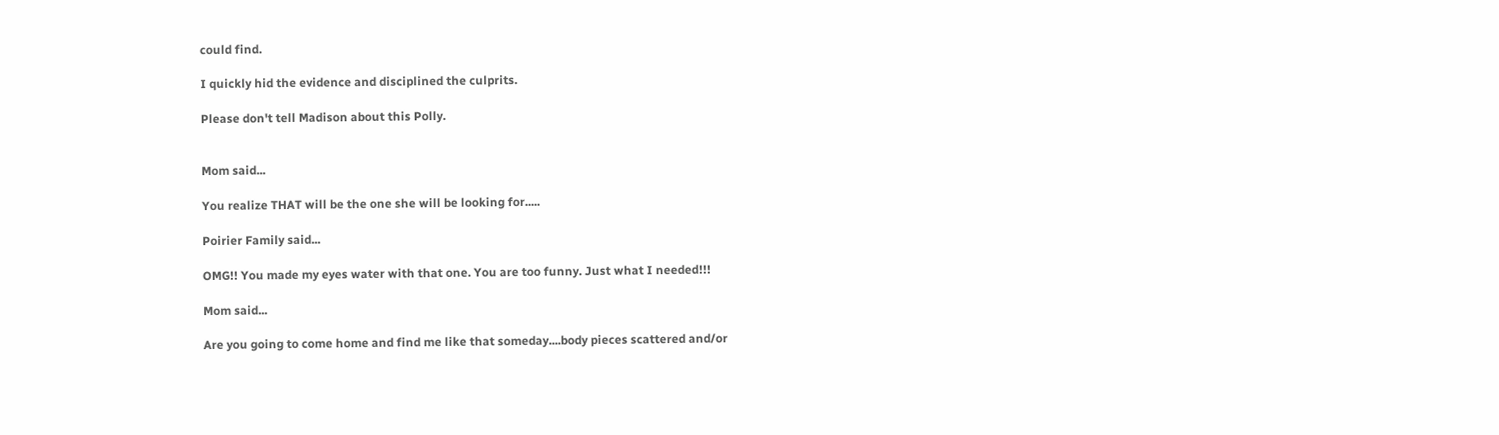could find.

I quickly hid the evidence and disciplined the culprits.

Please don't tell Madison about this Polly.


Mom said...

You realize THAT will be the one she will be looking for.....

Poirier Family said...

OMG!! You made my eyes water with that one. You are too funny. Just what I needed!!!

Mom said...

Are you going to come home and find me like that someday....body pieces scattered and/or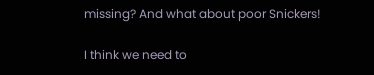missing? And what about poor Snickers!

I think we need to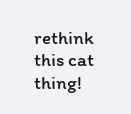rethink this cat thing!